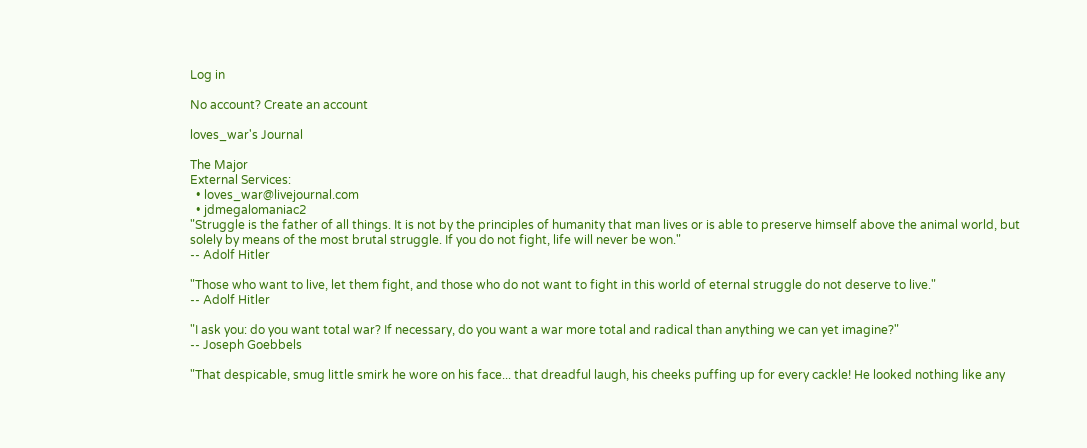Log in

No account? Create an account

loves_war's Journal

The Major
External Services:
  • loves_war@livejournal.com
  • jdmegalomaniac2
"Struggle is the father of all things. It is not by the principles of humanity that man lives or is able to preserve himself above the animal world, but solely by means of the most brutal struggle. If you do not fight, life will never be won."
-- Adolf Hitler

"Those who want to live, let them fight, and those who do not want to fight in this world of eternal struggle do not deserve to live."
-- Adolf Hitler

"I ask you: do you want total war? If necessary, do you want a war more total and radical than anything we can yet imagine?"
-- Joseph Goebbels

"That despicable, smug little smirk he wore on his face... that dreadful laugh, his cheeks puffing up for every cackle! He looked nothing like any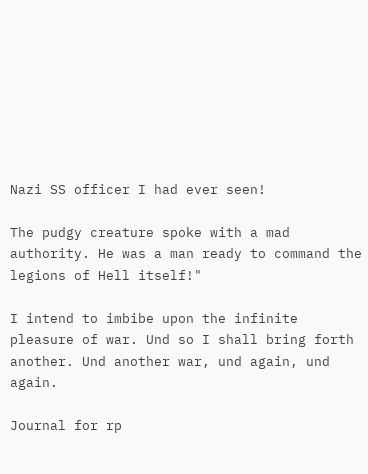Nazi SS officer I had ever seen!

The pudgy creature spoke with a mad authority. He was a man ready to command the legions of Hell itself!"

I intend to imbibe upon the infinite pleasure of war. Und so I shall bring forth another. Und another war, und again, und again.

Journal for rp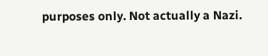purposes only. Not actually a Nazi.